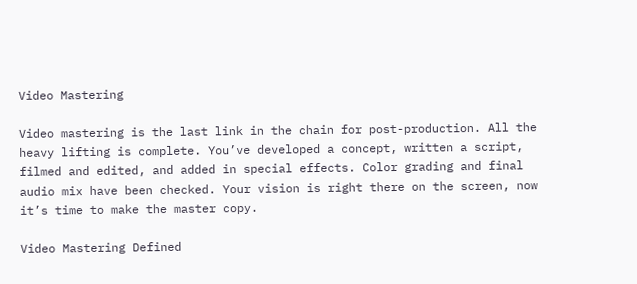Video Mastering

Video mastering is the last link in the chain for post-production. All the heavy lifting is complete. You’ve developed a concept, written a script, filmed and edited, and added in special effects. Color grading and final audio mix have been checked. Your vision is right there on the screen, now it’s time to make the master copy.

Video Mastering Defined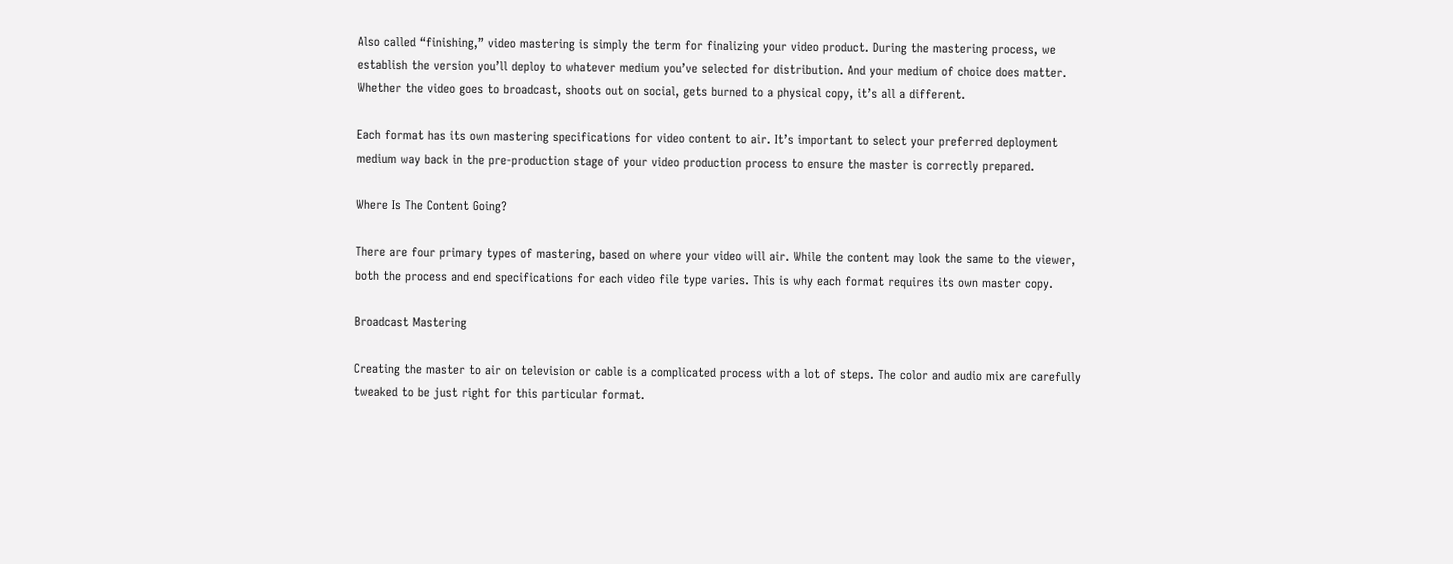Also called “finishing,” video mastering is simply the term for finalizing your video product. During the mastering process, we establish the version you’ll deploy to whatever medium you’ve selected for distribution. And your medium of choice does matter. Whether the video goes to broadcast, shoots out on social, gets burned to a physical copy, it’s all a different.

Each format has its own mastering specifications for video content to air. It’s important to select your preferred deployment medium way back in the pre-production stage of your video production process to ensure the master is correctly prepared.

Where Is The Content Going?

There are four primary types of mastering, based on where your video will air. While the content may look the same to the viewer, both the process and end specifications for each video file type varies. This is why each format requires its own master copy.

Broadcast Mastering

Creating the master to air on television or cable is a complicated process with a lot of steps. The color and audio mix are carefully tweaked to be just right for this particular format.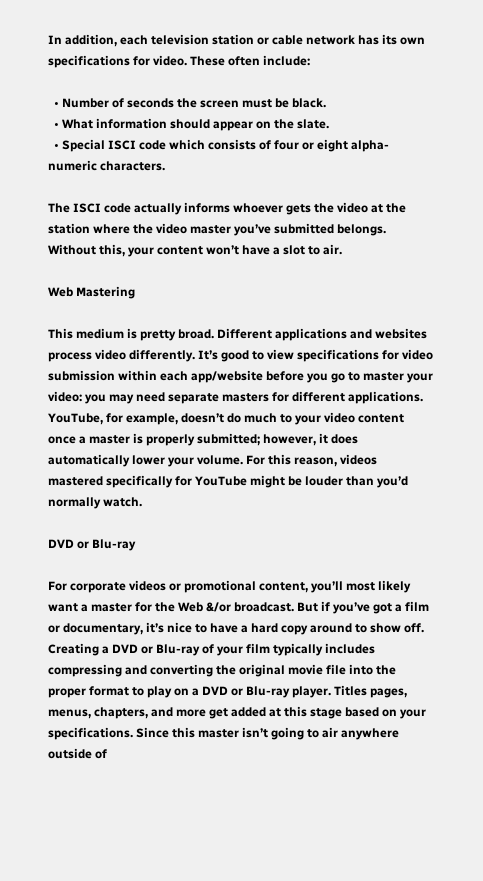In addition, each television station or cable network has its own specifications for video. These often include:

  • Number of seconds the screen must be black.
  • What information should appear on the slate.
  • Special ISCI code which consists of four or eight alpha-numeric characters.

The ISCI code actually informs whoever gets the video at the station where the video master you’ve submitted belongs. Without this, your content won’t have a slot to air.

Web Mastering

This medium is pretty broad. Different applications and websites process video differently. It’s good to view specifications for video submission within each app/website before you go to master your video: you may need separate masters for different applications. YouTube, for example, doesn’t do much to your video content once a master is properly submitted; however, it does automatically lower your volume. For this reason, videos mastered specifically for YouTube might be louder than you’d normally watch.

DVD or Blu-ray

For corporate videos or promotional content, you’ll most likely want a master for the Web &/or broadcast. But if you’ve got a film or documentary, it’s nice to have a hard copy around to show off. Creating a DVD or Blu-ray of your film typically includes compressing and converting the original movie file into the proper format to play on a DVD or Blu-ray player. Titles pages, menus, chapters, and more get added at this stage based on your specifications. Since this master isn’t going to air anywhere outside of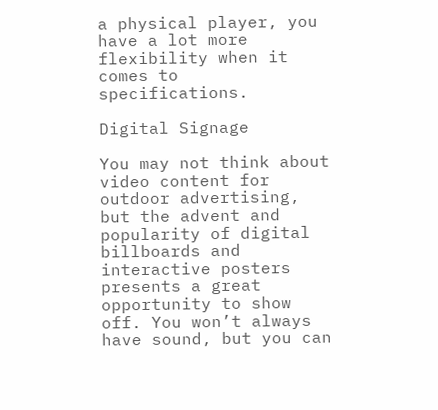a physical player, you have a lot more flexibility when it comes to specifications.

Digital Signage

You may not think about video content for outdoor advertising, but the advent and popularity of digital billboards and interactive posters presents a great opportunity to show off. You won’t always have sound, but you can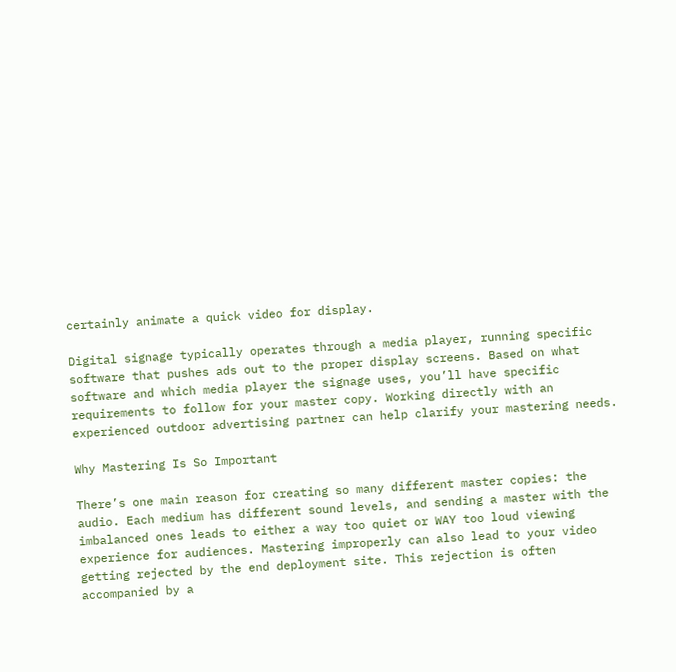certainly animate a quick video for display.

Digital signage typically operates through a media player, running specific software that pushes ads out to the proper display screens. Based on what software and which media player the signage uses, you’ll have specific requirements to follow for your master copy. Working directly with an experienced outdoor advertising partner can help clarify your mastering needs.

Why Mastering Is So Important

There’s one main reason for creating so many different master copies: the audio. Each medium has different sound levels, and sending a master with the imbalanced ones leads to either a way too quiet or WAY too loud viewing experience for audiences. Mastering improperly can also lead to your video getting rejected by the end deployment site. This rejection is often accompanied by a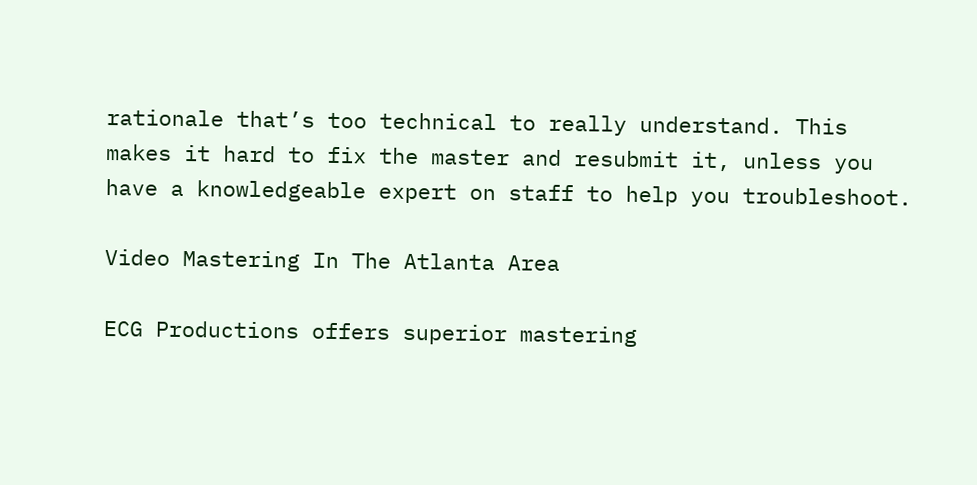rationale that’s too technical to really understand. This makes it hard to fix the master and resubmit it, unless you have a knowledgeable expert on staff to help you troubleshoot.

Video Mastering In The Atlanta Area

ECG Productions offers superior mastering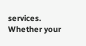services. Whether your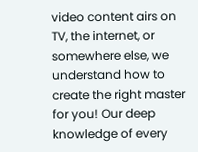video content airs on TV, the internet, or somewhere else, we understand how to create the right master for you! Our deep knowledge of every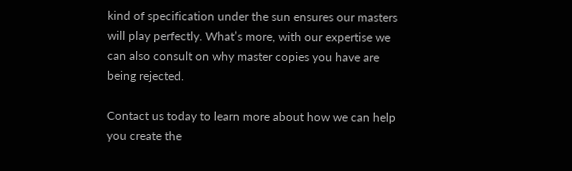kind of specification under the sun ensures our masters will play perfectly. What’s more, with our expertise we can also consult on why master copies you have are being rejected.

Contact us today to learn more about how we can help you create the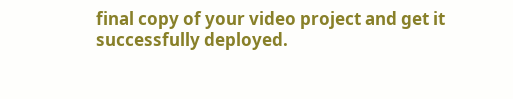final copy of your video project and get it successfully deployed.